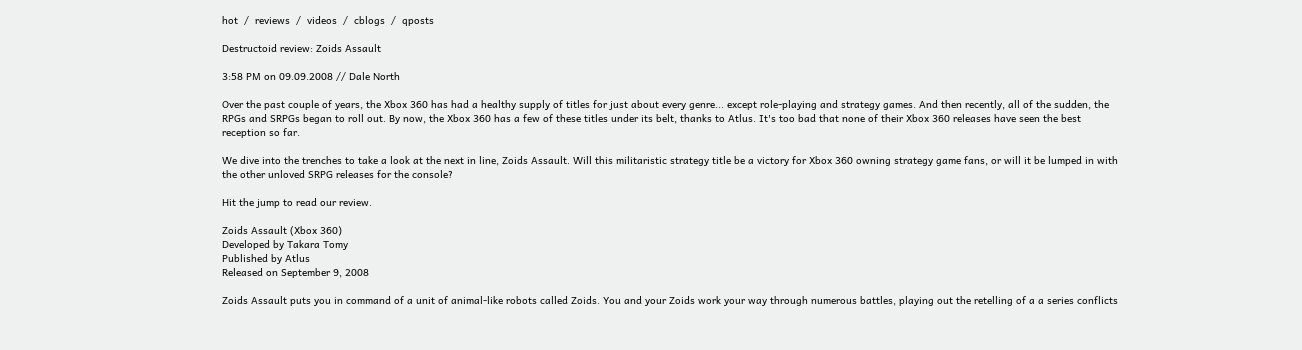hot  /  reviews  /  videos  /  cblogs  /  qposts

Destructoid review: Zoids Assault

3:58 PM on 09.09.2008 // Dale North

Over the past couple of years, the Xbox 360 has had a healthy supply of titles for just about every genre... except role-playing and strategy games. And then recently, all of the sudden, the RPGs and SRPGs began to roll out. By now, the Xbox 360 has a few of these titles under its belt, thanks to Atlus. It's too bad that none of their Xbox 360 releases have seen the best reception so far.

We dive into the trenches to take a look at the next in line, Zoids Assault. Will this militaristic strategy title be a victory for Xbox 360 owning strategy game fans, or will it be lumped in with the other unloved SRPG releases for the console?

Hit the jump to read our review.

Zoids Assault (Xbox 360)
Developed by Takara Tomy
Published by Atlus
Released on September 9, 2008

Zoids Assault puts you in command of a unit of animal-like robots called Zoids. You and your Zoids work your way through numerous battles, playing out the retelling of a a series conflicts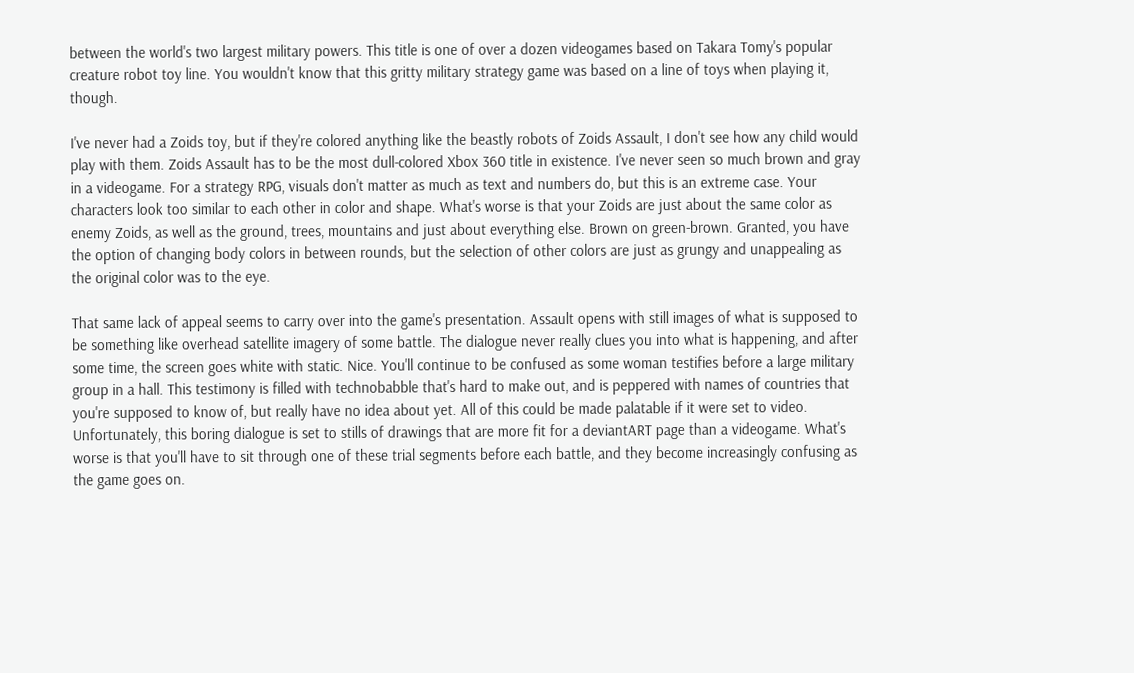between the world's two largest military powers. This title is one of over a dozen videogames based on Takara Tomy's popular creature robot toy line. You wouldn't know that this gritty military strategy game was based on a line of toys when playing it, though.

I've never had a Zoids toy, but if they're colored anything like the beastly robots of Zoids Assault, I don't see how any child would play with them. Zoids Assault has to be the most dull-colored Xbox 360 title in existence. I've never seen so much brown and gray in a videogame. For a strategy RPG, visuals don't matter as much as text and numbers do, but this is an extreme case. Your characters look too similar to each other in color and shape. What's worse is that your Zoids are just about the same color as enemy Zoids, as well as the ground, trees, mountains and just about everything else. Brown on green-brown. Granted, you have the option of changing body colors in between rounds, but the selection of other colors are just as grungy and unappealing as the original color was to the eye.

That same lack of appeal seems to carry over into the game's presentation. Assault opens with still images of what is supposed to be something like overhead satellite imagery of some battle. The dialogue never really clues you into what is happening, and after some time, the screen goes white with static. Nice. You'll continue to be confused as some woman testifies before a large military group in a hall. This testimony is filled with technobabble that's hard to make out, and is peppered with names of countries that you're supposed to know of, but really have no idea about yet. All of this could be made palatable if it were set to video. Unfortunately, this boring dialogue is set to stills of drawings that are more fit for a deviantART page than a videogame. What's worse is that you'll have to sit through one of these trial segments before each battle, and they become increasingly confusing as the game goes on.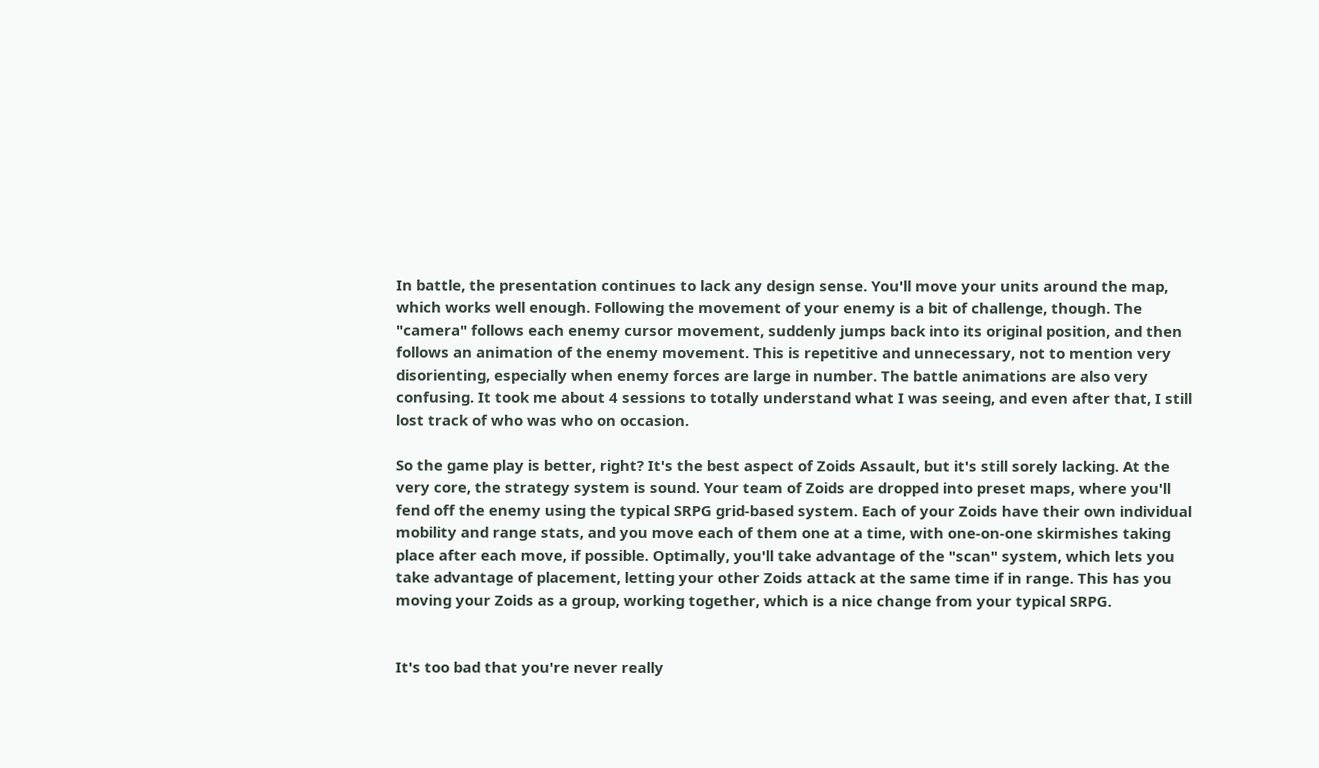In battle, the presentation continues to lack any design sense. You'll move your units around the map, which works well enough. Following the movement of your enemy is a bit of challenge, though. The "camera" follows each enemy cursor movement, suddenly jumps back into its original position, and then follows an animation of the enemy movement. This is repetitive and unnecessary, not to mention very disorienting, especially when enemy forces are large in number. The battle animations are also very confusing. It took me about 4 sessions to totally understand what I was seeing, and even after that, I still lost track of who was who on occasion.

So the game play is better, right? It's the best aspect of Zoids Assault, but it's still sorely lacking. At the very core, the strategy system is sound. Your team of Zoids are dropped into preset maps, where you'll fend off the enemy using the typical SRPG grid-based system. Each of your Zoids have their own individual mobility and range stats, and you move each of them one at a time, with one-on-one skirmishes taking place after each move, if possible. Optimally, you'll take advantage of the "scan" system, which lets you take advantage of placement, letting your other Zoids attack at the same time if in range. This has you moving your Zoids as a group, working together, which is a nice change from your typical SRPG.


It's too bad that you're never really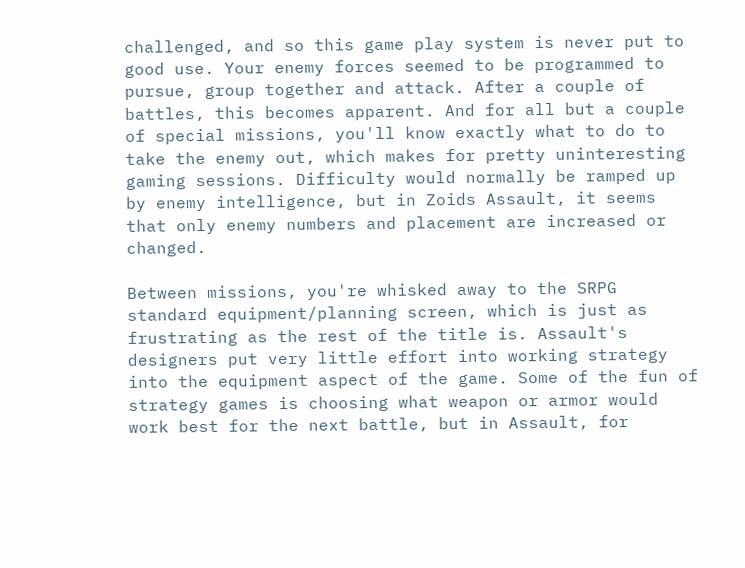challenged, and so this game play system is never put to good use. Your enemy forces seemed to be programmed to pursue, group together and attack. After a couple of battles, this becomes apparent. And for all but a couple of special missions, you'll know exactly what to do to take the enemy out, which makes for pretty uninteresting gaming sessions. Difficulty would normally be ramped up by enemy intelligence, but in Zoids Assault, it seems that only enemy numbers and placement are increased or changed.

Between missions, you're whisked away to the SRPG standard equipment/planning screen, which is just as frustrating as the rest of the title is. Assault's designers put very little effort into working strategy into the equipment aspect of the game. Some of the fun of strategy games is choosing what weapon or armor would work best for the next battle, but in Assault, for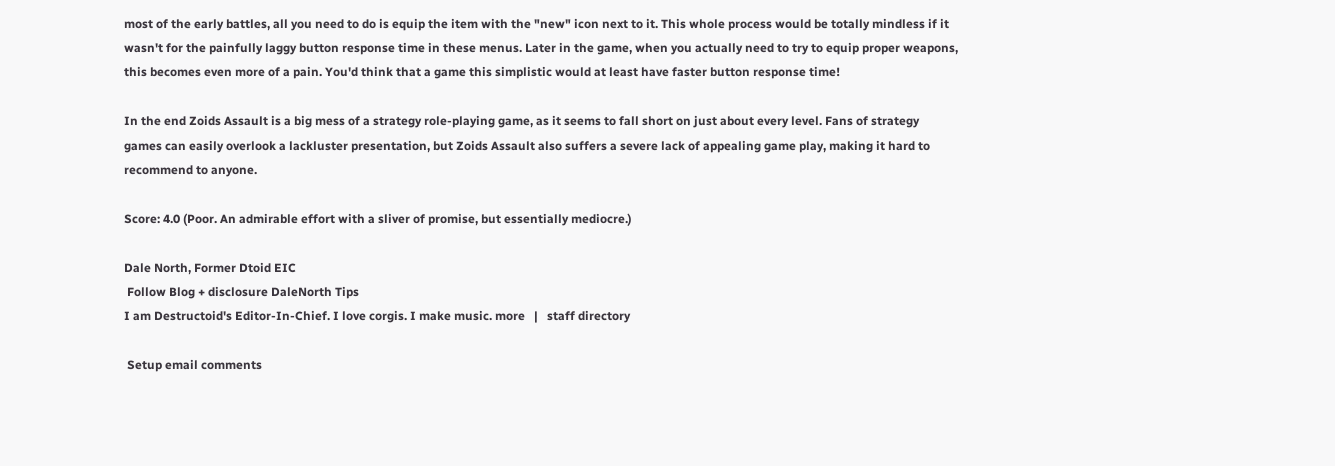most of the early battles, all you need to do is equip the item with the "new" icon next to it. This whole process would be totally mindless if it wasn't for the painfully laggy button response time in these menus. Later in the game, when you actually need to try to equip proper weapons, this becomes even more of a pain. You'd think that a game this simplistic would at least have faster button response time!

In the end Zoids Assault is a big mess of a strategy role-playing game, as it seems to fall short on just about every level. Fans of strategy games can easily overlook a lackluster presentation, but Zoids Assault also suffers a severe lack of appealing game play, making it hard to recommend to anyone.

Score: 4.0 (Poor. An admirable effort with a sliver of promise, but essentially mediocre.)

Dale North, Former Dtoid EIC
 Follow Blog + disclosure DaleNorth Tips
I am Destructoid's Editor-In-Chief. I love corgis. I make music. more   |   staff directory

 Setup email comments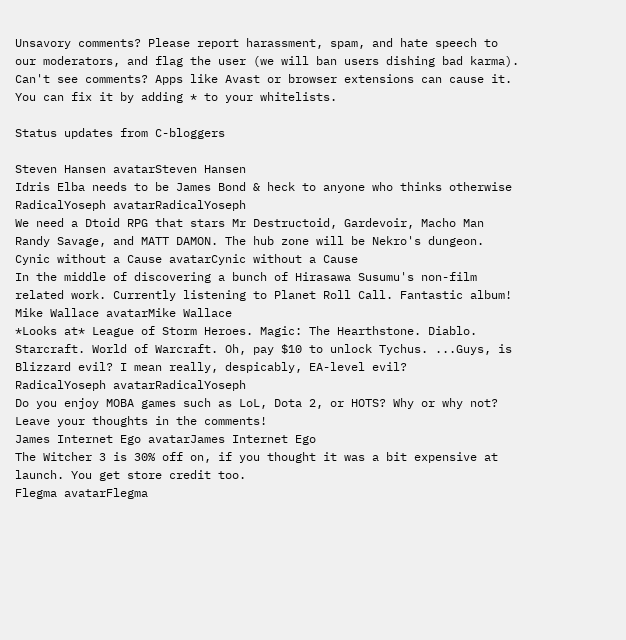Unsavory comments? Please report harassment, spam, and hate speech to our moderators, and flag the user (we will ban users dishing bad karma). Can't see comments? Apps like Avast or browser extensions can cause it. You can fix it by adding * to your whitelists.

Status updates from C-bloggers

Steven Hansen avatarSteven Hansen
Idris Elba needs to be James Bond & heck to anyone who thinks otherwise
RadicalYoseph avatarRadicalYoseph
We need a Dtoid RPG that stars Mr Destructoid, Gardevoir, Macho Man Randy Savage, and MATT DAMON. The hub zone will be Nekro's dungeon.
Cynic without a Cause avatarCynic without a Cause
In the middle of discovering a bunch of Hirasawa Susumu's non-film related work. Currently listening to Planet Roll Call. Fantastic album!
Mike Wallace avatarMike Wallace
*Looks at* League of Storm Heroes. Magic: The Hearthstone. Diablo. Starcraft. World of Warcraft. Oh, pay $10 to unlock Tychus. ...Guys, is Blizzard evil? I mean really, despicably, EA-level evil?
RadicalYoseph avatarRadicalYoseph
Do you enjoy MOBA games such as LoL, Dota 2, or HOTS? Why or why not? Leave your thoughts in the comments!
James Internet Ego avatarJames Internet Ego
The Witcher 3 is 30% off on, if you thought it was a bit expensive at launch. You get store credit too.
Flegma avatarFlegma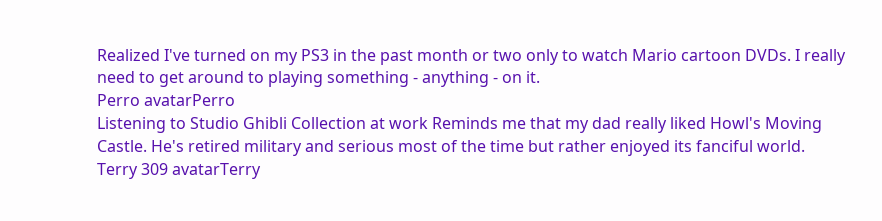Realized I've turned on my PS3 in the past month or two only to watch Mario cartoon DVDs. I really need to get around to playing something - anything - on it.
Perro avatarPerro
Listening to Studio Ghibli Collection at work Reminds me that my dad really liked Howl's Moving Castle. He's retired military and serious most of the time but rather enjoyed its fanciful world.
Terry 309 avatarTerry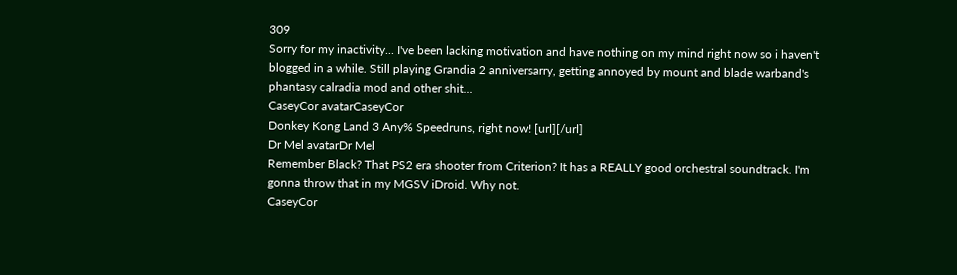309
Sorry for my inactivity... I've been lacking motivation and have nothing on my mind right now so i haven't blogged in a while. Still playing Grandia 2 anniversarry, getting annoyed by mount and blade warband's phantasy calradia mod and other shit...
CaseyCor avatarCaseyCor
Donkey Kong Land 3 Any% Speedruns, right now! [url][/url]
Dr Mel avatarDr Mel
Remember Black? That PS2 era shooter from Criterion? It has a REALLY good orchestral soundtrack. I'm gonna throw that in my MGSV iDroid. Why not.
CaseyCor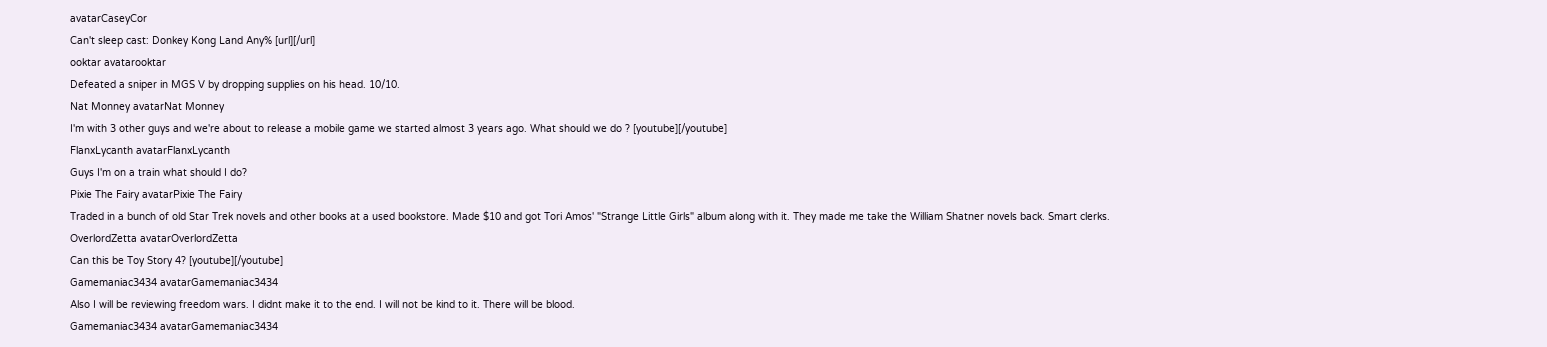avatarCaseyCor
Can't sleep cast: Donkey Kong Land Any% [url][/url]
ooktar avatarooktar
Defeated a sniper in MGS V by dropping supplies on his head. 10/10.
Nat Monney avatarNat Monney
I'm with 3 other guys and we're about to release a mobile game we started almost 3 years ago. What should we do ? [youtube][/youtube]
FlanxLycanth avatarFlanxLycanth
Guys I'm on a train what should I do?
Pixie The Fairy avatarPixie The Fairy
Traded in a bunch of old Star Trek novels and other books at a used bookstore. Made $10 and got Tori Amos' "Strange Little Girls" album along with it. They made me take the William Shatner novels back. Smart clerks.
OverlordZetta avatarOverlordZetta
Can this be Toy Story 4? [youtube][/youtube]
Gamemaniac3434 avatarGamemaniac3434
Also I will be reviewing freedom wars. I didnt make it to the end. I will not be kind to it. There will be blood.
Gamemaniac3434 avatarGamemaniac3434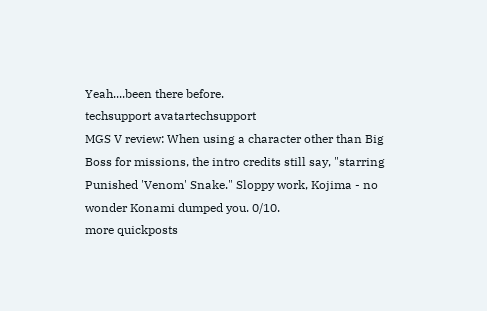Yeah....been there before.
techsupport avatartechsupport
MGS V review: When using a character other than Big Boss for missions, the intro credits still say, "starring Punished 'Venom' Snake." Sloppy work, Kojima - no wonder Konami dumped you. 0/10.
more quickposts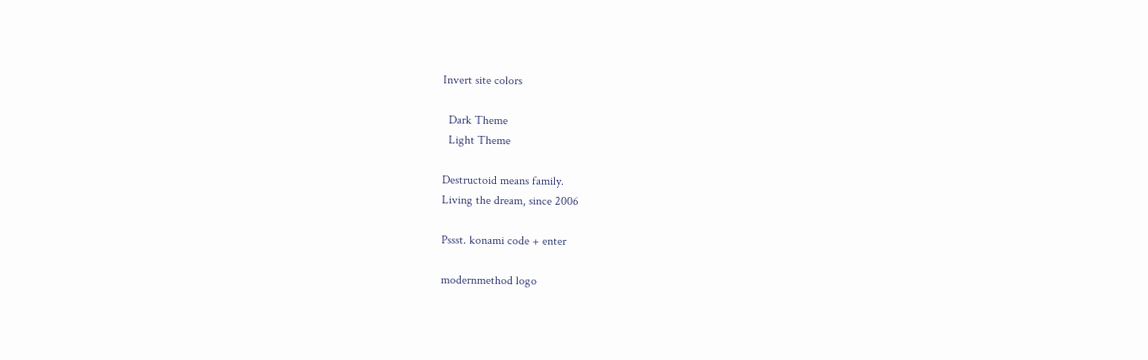Invert site colors

  Dark Theme
  Light Theme

Destructoid means family.
Living the dream, since 2006

Pssst. konami code + enter

modernmethod logo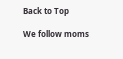Back to Top

We follow moms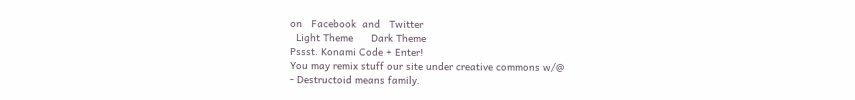on   Facebook  and   Twitter
  Light Theme      Dark Theme
Pssst. Konami Code + Enter!
You may remix stuff our site under creative commons w/@
- Destructoid means family.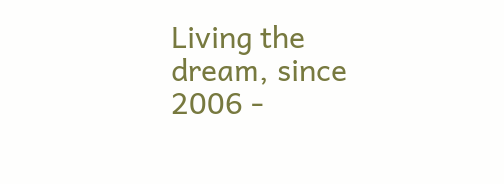Living the dream, since 2006 -